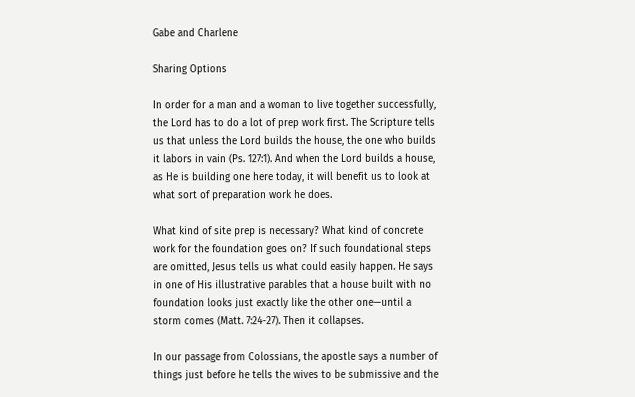Gabe and Charlene

Sharing Options

In order for a man and a woman to live together successfully, the Lord has to do a lot of prep work first. The Scripture tells us that unless the Lord builds the house, the one who builds it labors in vain (Ps. 127:1). And when the Lord builds a house, as He is building one here today, it will benefit us to look at what sort of preparation work he does.

What kind of site prep is necessary? What kind of concrete work for the foundation goes on? If such foundational steps are omitted, Jesus tells us what could easily happen. He says in one of His illustrative parables that a house built with no foundation looks just exactly like the other one—until a storm comes (Matt. 7:24-27). Then it collapses.

In our passage from Colossians, the apostle says a number of things just before he tells the wives to be submissive and the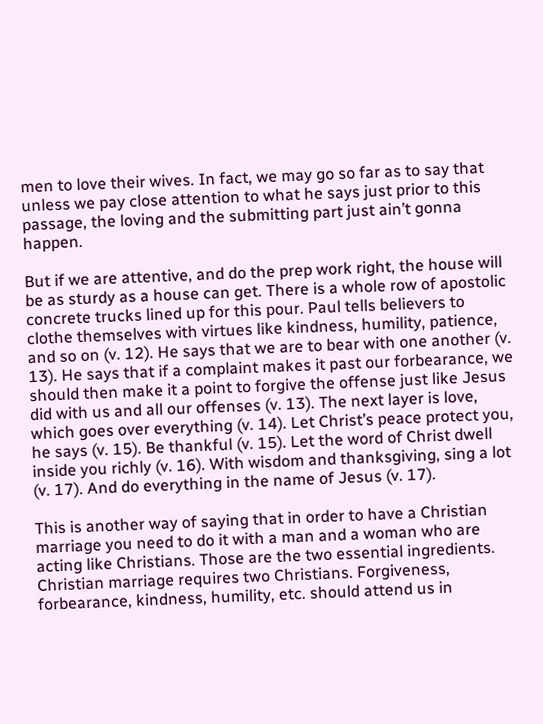men to love their wives. In fact, we may go so far as to say that unless we pay close attention to what he says just prior to this passage, the loving and the submitting part just ain’t gonna happen.

But if we are attentive, and do the prep work right, the house will be as sturdy as a house can get. There is a whole row of apostolic concrete trucks lined up for this pour. Paul tells believers to clothe themselves with virtues like kindness, humility, patience, and so on (v. 12). He says that we are to bear with one another (v. 13). He says that if a complaint makes it past our forbearance, we should then make it a point to forgive the offense just like Jesus did with us and all our offenses (v. 13). The next layer is love, which goes over everything (v. 14). Let Christ’s peace protect you, he says (v. 15). Be thankful (v. 15). Let the word of Christ dwell inside you richly (v. 16). With wisdom and thanksgiving, sing a lot (v. 17). And do everything in the name of Jesus (v. 17).

This is another way of saying that in order to have a Christian marriage you need to do it with a man and a woman who are acting like Christians. Those are the two essential ingredients. Christian marriage requires two Christians. Forgiveness, forbearance, kindness, humility, etc. should attend us in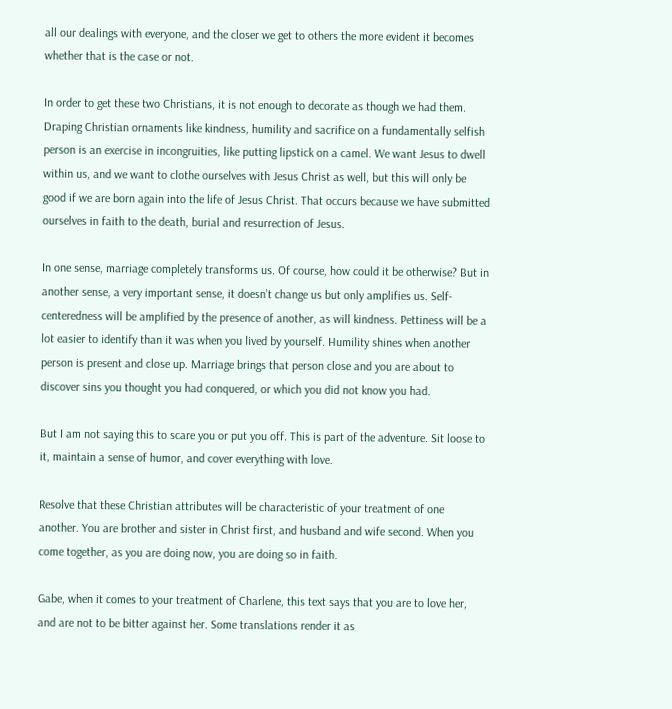all our dealings with everyone, and the closer we get to others the more evident it becomes whether that is the case or not.

In order to get these two Christians, it is not enough to decorate as though we had them. Draping Christian ornaments like kindness, humility and sacrifice on a fundamentally selfish person is an exercise in incongruities, like putting lipstick on a camel. We want Jesus to dwell within us, and we want to clothe ourselves with Jesus Christ as well, but this will only be good if we are born again into the life of Jesus Christ. That occurs because we have submitted ourselves in faith to the death, burial and resurrection of Jesus.

In one sense, marriage completely transforms us. Of course, how could it be otherwise? But in another sense, a very important sense, it doesn’t change us but only amplifies us. Self-centeredness will be amplified by the presence of another, as will kindness. Pettiness will be a lot easier to identify than it was when you lived by yourself. Humility shines when another person is present and close up. Marriage brings that person close and you are about to discover sins you thought you had conquered, or which you did not know you had.

But I am not saying this to scare you or put you off. This is part of the adventure. Sit loose to it, maintain a sense of humor, and cover everything with love.

Resolve that these Christian attributes will be characteristic of your treatment of one another. You are brother and sister in Christ first, and husband and wife second. When you come together, as you are doing now, you are doing so in faith.

Gabe, when it comes to your treatment of Charlene, this text says that you are to love her, and are not to be bitter against her. Some translations render it as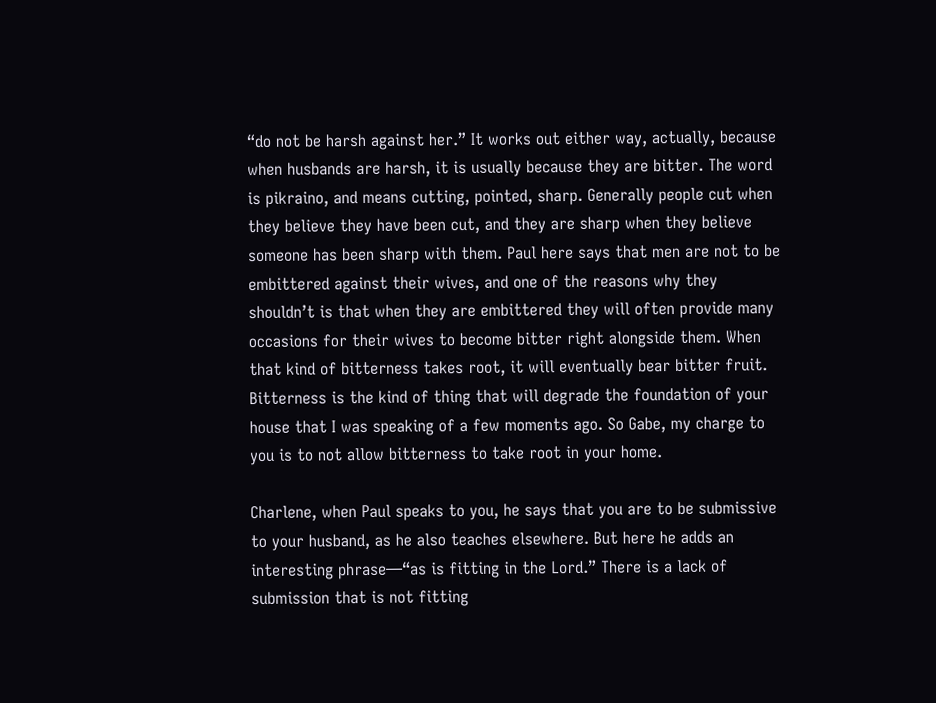“do not be harsh against her.” It works out either way, actually, because when husbands are harsh, it is usually because they are bitter. The word is pikraino, and means cutting, pointed, sharp. Generally people cut when they believe they have been cut, and they are sharp when they believe someone has been sharp with them. Paul here says that men are not to be embittered against their wives, and one of the reasons why they shouldn’t is that when they are embittered they will often provide many occasions for their wives to become bitter right alongside them. When that kind of bitterness takes root, it will eventually bear bitter fruit. Bitterness is the kind of thing that will degrade the foundation of your house that I was speaking of a few moments ago. So Gabe, my charge to you is to not allow bitterness to take root in your home.

Charlene, when Paul speaks to you, he says that you are to be submissive to your husband, as he also teaches elsewhere. But here he adds an interesting phrase—“as is fitting in the Lord.” There is a lack of submission that is not fitting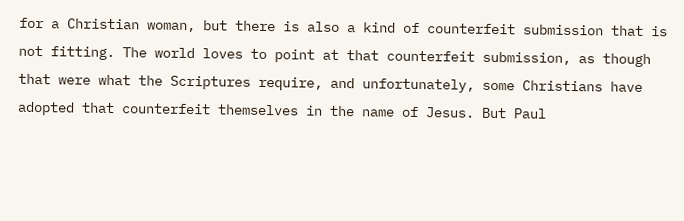for a Christian woman, but there is also a kind of counterfeit submission that is not fitting. The world loves to point at that counterfeit submission, as though that were what the Scriptures require, and unfortunately, some Christians have adopted that counterfeit themselves in the name of Jesus. But Paul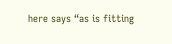here says “as is fitting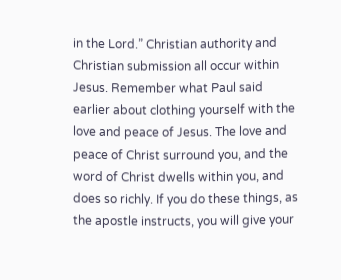in the Lord.” Christian authority and Christian submission all occur within Jesus. Remember what Paul said earlier about clothing yourself with the love and peace of Jesus. The love and peace of Christ surround you, and the word of Christ dwells within you, and does so richly. If you do these things, as the apostle instructs, you will give your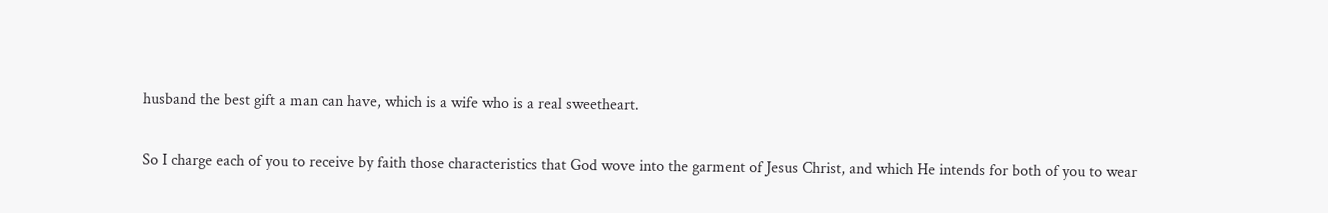husband the best gift a man can have, which is a wife who is a real sweetheart.

So I charge each of you to receive by faith those characteristics that God wove into the garment of Jesus Christ, and which He intends for both of you to wear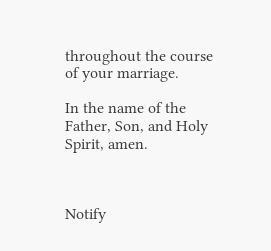throughout the course of your marriage.

In the name of the Father, Son, and Holy Spirit, amen.



Notify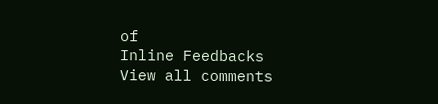of
Inline Feedbacks
View all comments